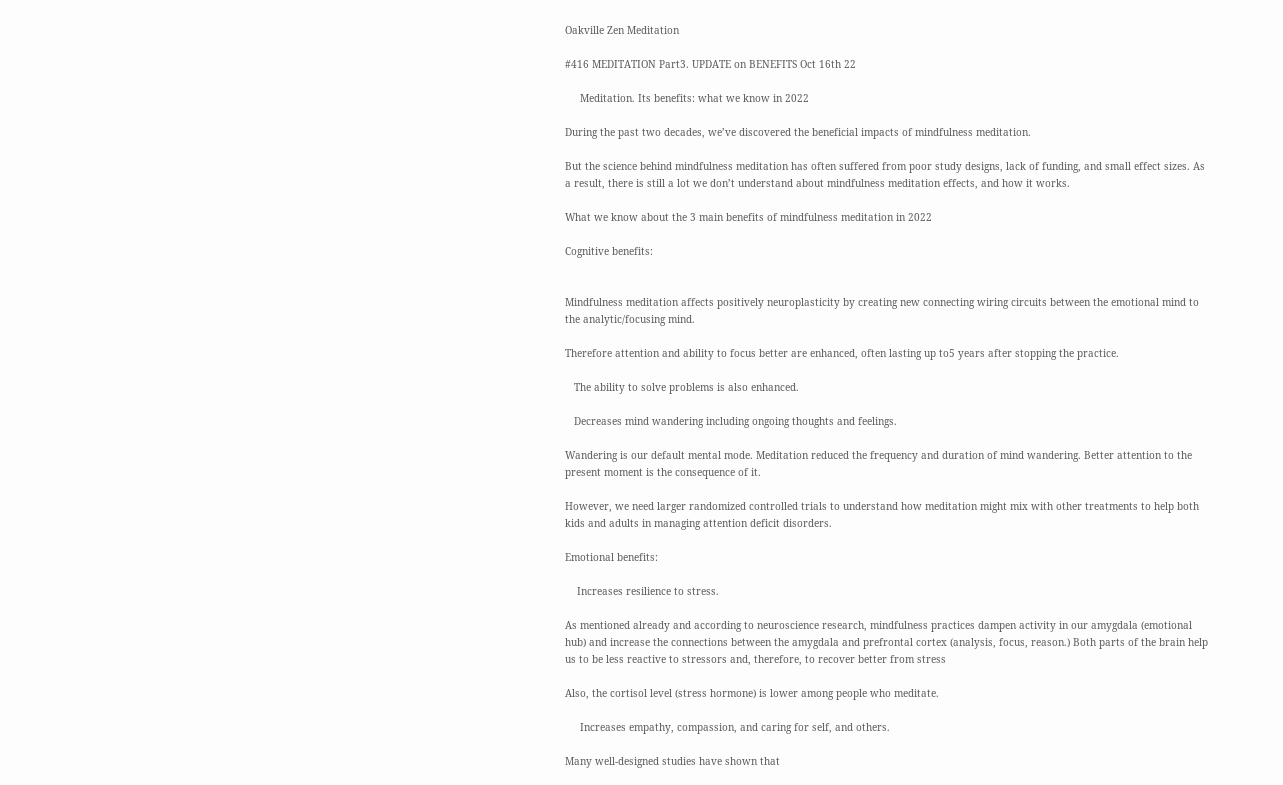Oakville Zen Meditation

#416 MEDITATION Part3. UPDATE on BENEFITS Oct 16th 22

     Meditation. Its benefits: what we know in 2022

During the past two decades, we’ve discovered the beneficial impacts of mindfulness meditation.

But the science behind mindfulness meditation has often suffered from poor study designs, lack of funding, and small effect sizes. As a result, there is still a lot we don’t understand about mindfulness meditation effects, and how it works.

What we know about the 3 main benefits of mindfulness meditation in 2022

Cognitive benefits:


Mindfulness meditation affects positively neuroplasticity by creating new connecting wiring circuits between the emotional mind to the analytic/focusing mind.

Therefore attention and ability to focus better are enhanced, often lasting up to5 years after stopping the practice.

   The ability to solve problems is also enhanced.

   Decreases mind wandering including ongoing thoughts and feelings.

Wandering is our default mental mode. Meditation reduced the frequency and duration of mind wandering. Better attention to the present moment is the consequence of it.

However, we need larger randomized controlled trials to understand how meditation might mix with other treatments to help both kids and adults in managing attention deficit disorders.

Emotional benefits:

    Increases resilience to stress.

As mentioned already and according to neuroscience research, mindfulness practices dampen activity in our amygdala (emotional hub) and increase the connections between the amygdala and prefrontal cortex (analysis, focus, reason.) Both parts of the brain help us to be less reactive to stressors and, therefore, to recover better from stress

Also, the cortisol level (stress hormone) is lower among people who meditate.

     Increases empathy, compassion, and caring for self, and others.

Many well-designed studies have shown that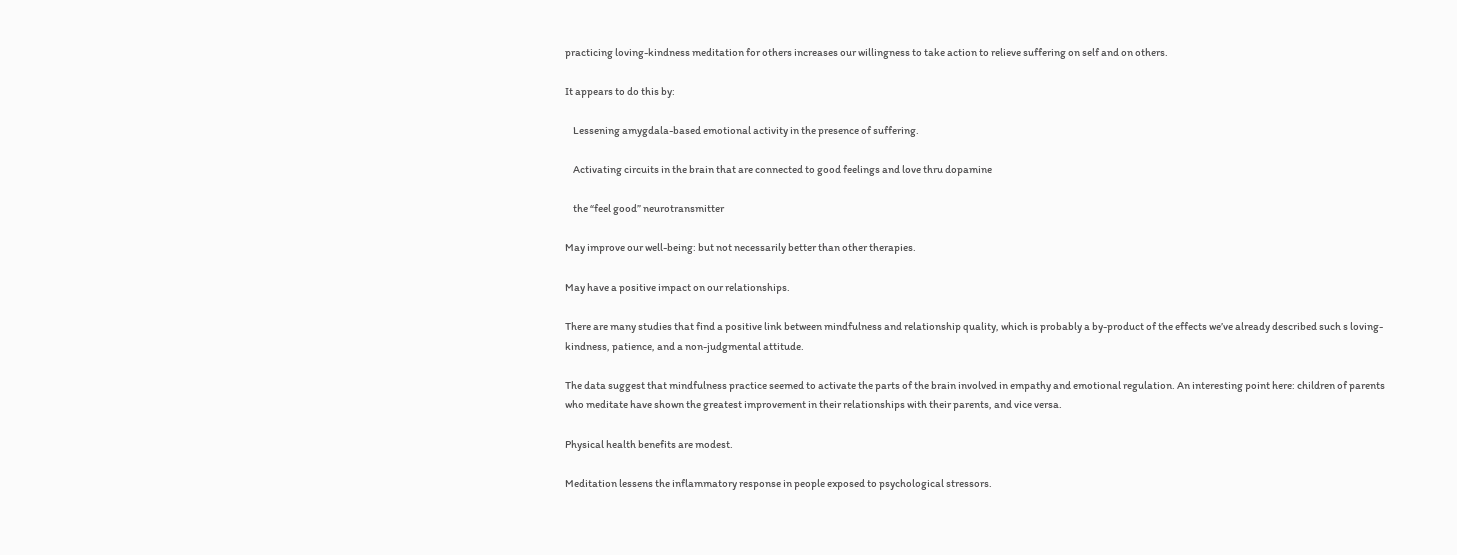practicing loving-kindness meditation for others increases our willingness to take action to relieve suffering on self and on others.

It appears to do this by:

    Lessening amygdala-based emotional activity in the presence of suffering.

    Activating circuits in the brain that are connected to good feelings and love thru dopamine

    the “feel good” neurotransmitter

May improve our well-being: but not necessarily better than other therapies.

May have a positive impact on our relationships.

There are many studies that find a positive link between mindfulness and relationship quality, which is probably a by-product of the effects we’ve already described such s loving-kindness, patience, and a non-judgmental attitude.

The data suggest that mindfulness practice seemed to activate the parts of the brain involved in empathy and emotional regulation. An interesting point here: children of parents who meditate have shown the greatest improvement in their relationships with their parents, and vice versa.

Physical health benefits are modest.

Meditation lessens the inflammatory response in people exposed to psychological stressors.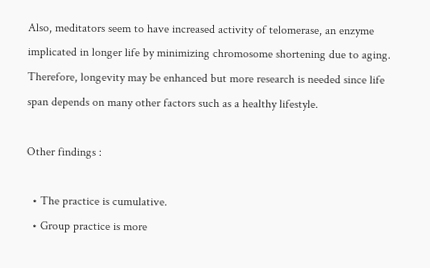Also, meditators seem to have increased activity of telomerase, an enzyme implicated in longer life by minimizing chromosome shortening due to aging. Therefore, longevity may be enhanced but more research is needed since life span depends on many other factors such as a healthy lifestyle.

Other findings :

  • The practice is cumulative.
  • Group practice is more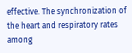effective. The synchronization of the heart and respiratory rates among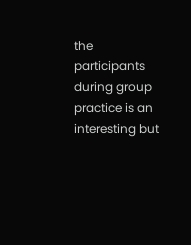the participants during group practice is an interesting but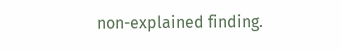non-explained finding.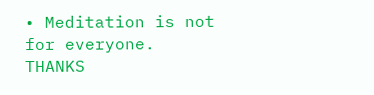• Meditation is not for everyone.  THANKS